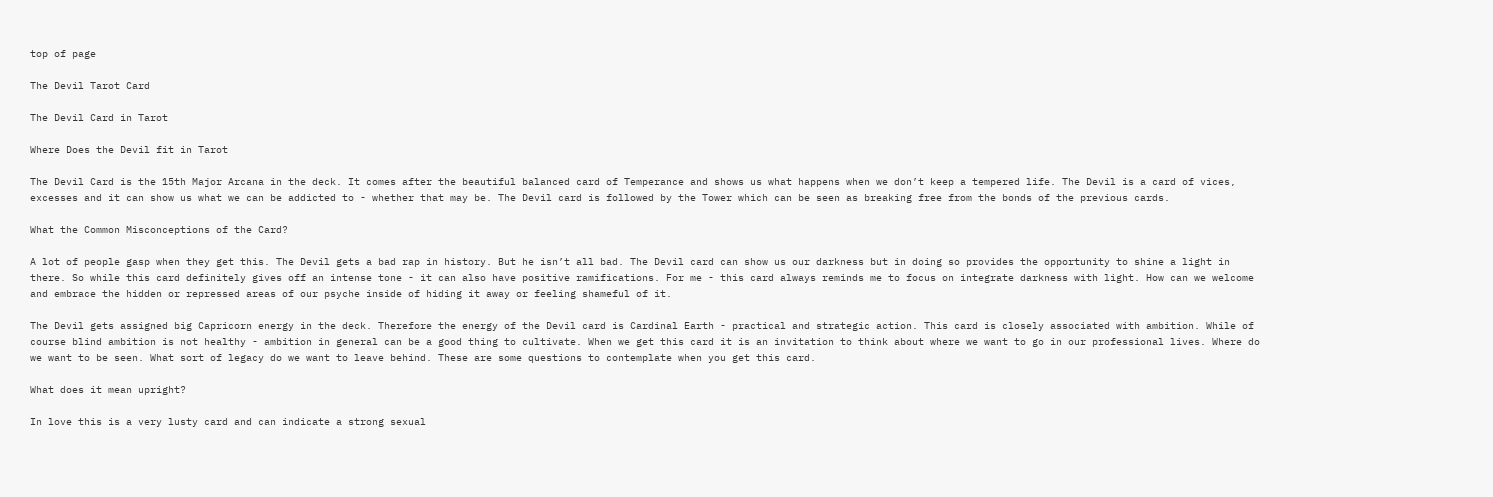top of page

The Devil Tarot Card

The Devil Card in Tarot

Where Does the Devil fit in Tarot

The Devil Card is the 15th Major Arcana in the deck. It comes after the beautiful balanced card of Temperance and shows us what happens when we don’t keep a tempered life. The Devil is a card of vices, excesses and it can show us what we can be addicted to - whether that may be. The Devil card is followed by the Tower which can be seen as breaking free from the bonds of the previous cards.

What the Common Misconceptions of the Card?

A lot of people gasp when they get this. The Devil gets a bad rap in history. But he isn’t all bad. The Devil card can show us our darkness but in doing so provides the opportunity to shine a light in there. So while this card definitely gives off an intense tone - it can also have positive ramifications. For me - this card always reminds me to focus on integrate darkness with light. How can we welcome and embrace the hidden or repressed areas of our psyche inside of hiding it away or feeling shameful of it.

The Devil gets assigned big Capricorn energy in the deck. Therefore the energy of the Devil card is Cardinal Earth - practical and strategic action. This card is closely associated with ambition. While of course blind ambition is not healthy - ambition in general can be a good thing to cultivate. When we get this card it is an invitation to think about where we want to go in our professional lives. Where do we want to be seen. What sort of legacy do we want to leave behind. These are some questions to contemplate when you get this card.

What does it mean upright?

In love this is a very lusty card and can indicate a strong sexual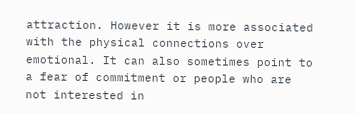attraction. However it is more associated with the physical connections over emotional. It can also sometimes point to a fear of commitment or people who are not interested in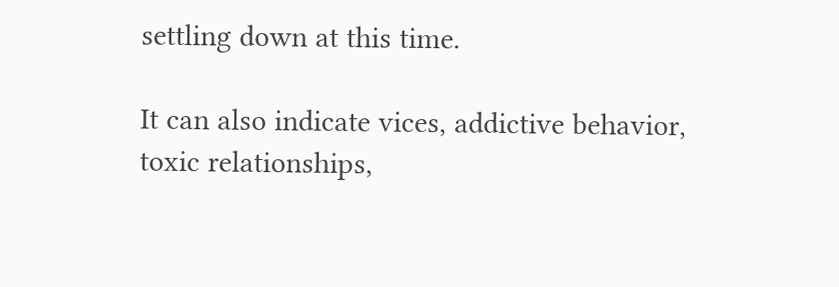settling down at this time.

It can also indicate vices, addictive behavior, toxic relationships,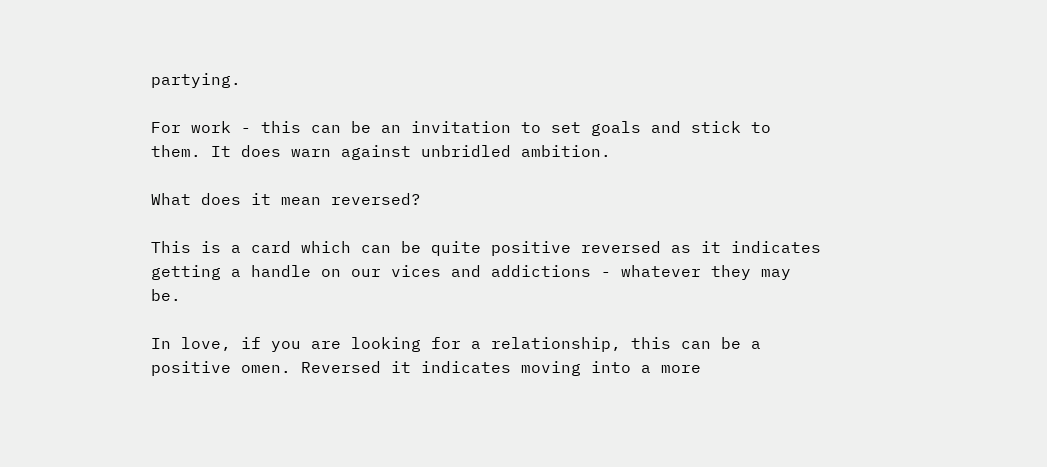partying.

For work - this can be an invitation to set goals and stick to them. It does warn against unbridled ambition.

What does it mean reversed?

This is a card which can be quite positive reversed as it indicates getting a handle on our vices and addictions - whatever they may be.

In love, if you are looking for a relationship, this can be a positive omen. Reversed it indicates moving into a more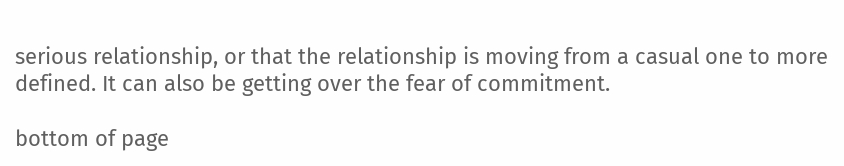serious relationship, or that the relationship is moving from a casual one to more defined. It can also be getting over the fear of commitment.

bottom of page